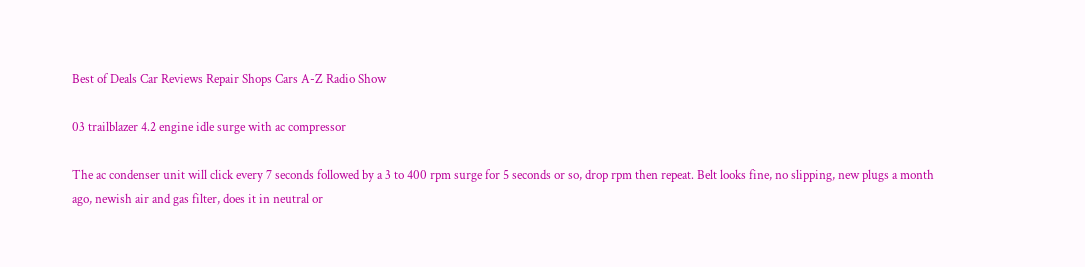Best of Deals Car Reviews Repair Shops Cars A-Z Radio Show

03 trailblazer 4.2 engine idle surge with ac compressor

The ac condenser unit will click every 7 seconds followed by a 3 to 400 rpm surge for 5 seconds or so, drop rpm then repeat. Belt looks fine, no slipping, new plugs a month ago, newish air and gas filter, does it in neutral or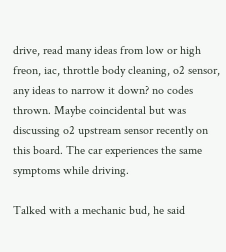drive, read many ideas from low or high freon, iac, throttle body cleaning, o2 sensor, any ideas to narrow it down? no codes thrown. Maybe coincidental but was discussing o2 upstream sensor recently on this board. The car experiences the same symptoms while driving.

Talked with a mechanic bud, he said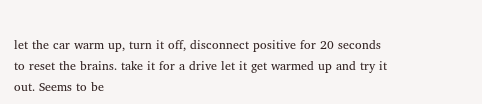let the car warm up, turn it off, disconnect positive for 20 seconds to reset the brains. take it for a drive let it get warmed up and try it out. Seems to be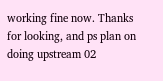working fine now. Thanks for looking, and ps plan on doing upstream 02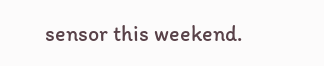sensor this weekend.